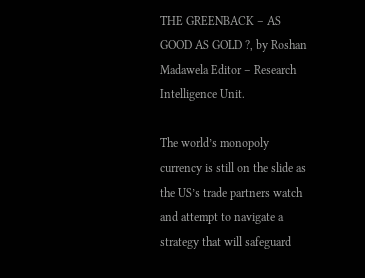THE GREENBACK – AS GOOD AS GOLD ?, by Roshan Madawela Editor – Research Intelligence Unit.

The world’s monopoly currency is still on the slide as the US’s trade partners watch and attempt to navigate a strategy that will safeguard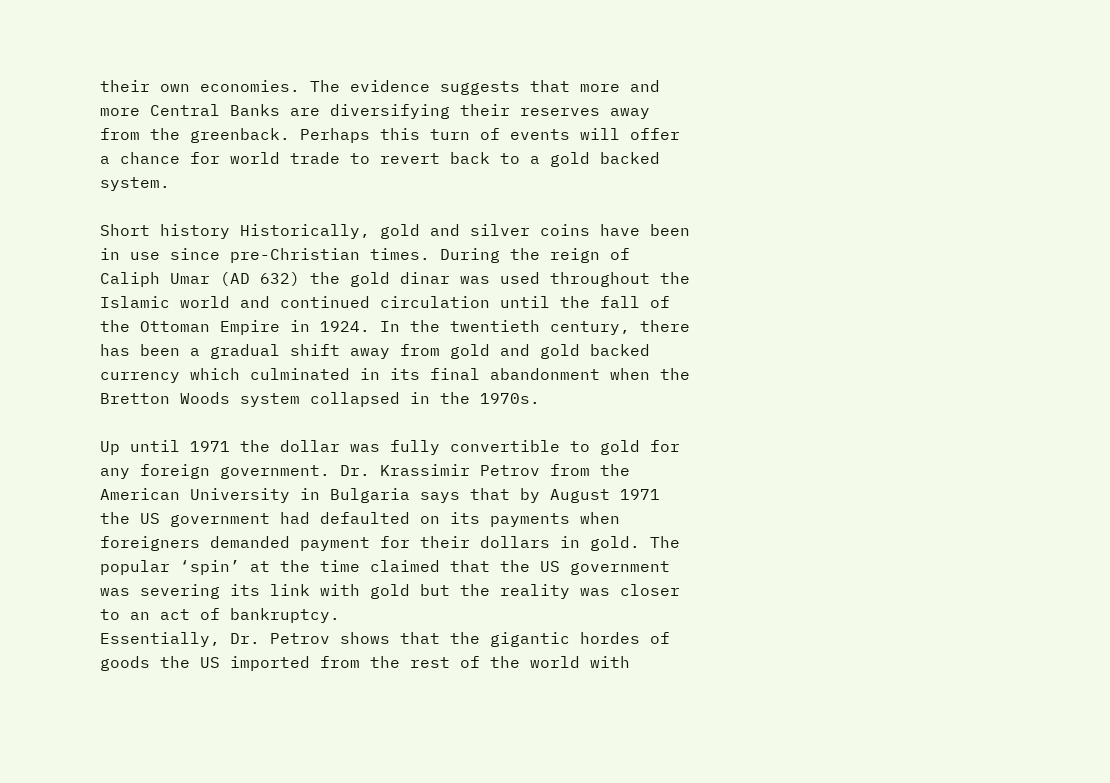their own economies. The evidence suggests that more and more Central Banks are diversifying their reserves away from the greenback. Perhaps this turn of events will offer a chance for world trade to revert back to a gold backed system.

Short history Historically, gold and silver coins have been in use since pre-Christian times. During the reign of Caliph Umar (AD 632) the gold dinar was used throughout the Islamic world and continued circulation until the fall of the Ottoman Empire in 1924. In the twentieth century, there has been a gradual shift away from gold and gold backed currency which culminated in its final abandonment when the Bretton Woods system collapsed in the 1970s.

Up until 1971 the dollar was fully convertible to gold for any foreign government. Dr. Krassimir Petrov from the American University in Bulgaria says that by August 1971 the US government had defaulted on its payments when foreigners demanded payment for their dollars in gold. The popular ‘spin’ at the time claimed that the US government was severing its link with gold but the reality was closer to an act of bankruptcy.
Essentially, Dr. Petrov shows that the gigantic hordes of goods the US imported from the rest of the world with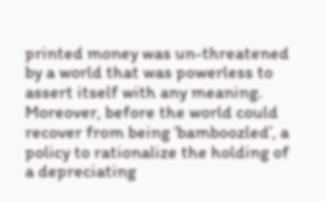printed money was un-threatened by a world that was powerless to assert itself with any meaning. Moreover, before the world could recover from being ‘bamboozled’, a policy to rationalize the holding of a depreciating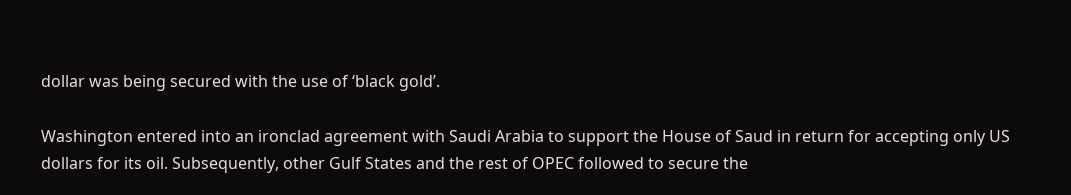dollar was being secured with the use of ‘black gold’.

Washington entered into an ironclad agreement with Saudi Arabia to support the House of Saud in return for accepting only US dollars for its oil. Subsequently, other Gulf States and the rest of OPEC followed to secure the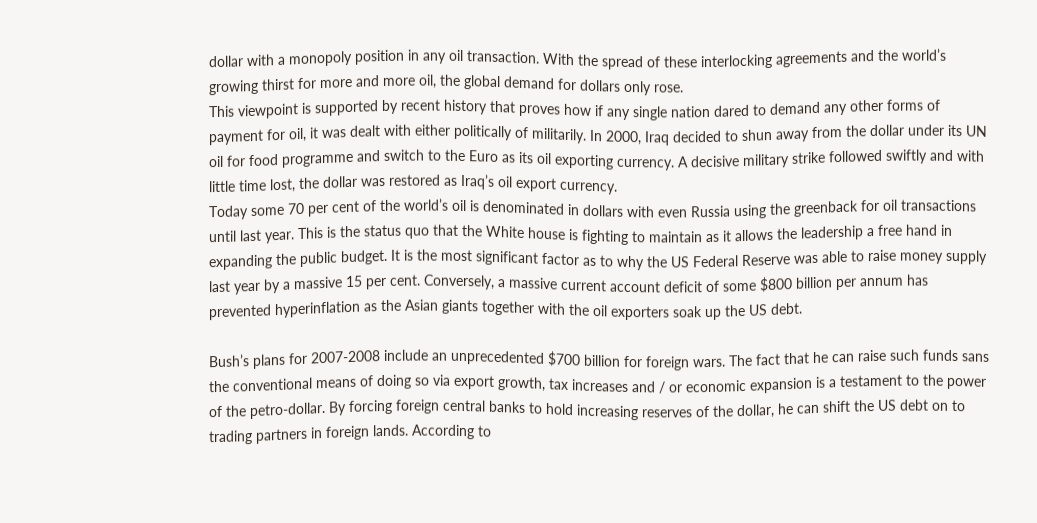dollar with a monopoly position in any oil transaction. With the spread of these interlocking agreements and the world’s growing thirst for more and more oil, the global demand for dollars only rose.
This viewpoint is supported by recent history that proves how if any single nation dared to demand any other forms of payment for oil, it was dealt with either politically of militarily. In 2000, Iraq decided to shun away from the dollar under its UN oil for food programme and switch to the Euro as its oil exporting currency. A decisive military strike followed swiftly and with little time lost, the dollar was restored as Iraq’s oil export currency.
Today some 70 per cent of the world’s oil is denominated in dollars with even Russia using the greenback for oil transactions until last year. This is the status quo that the White house is fighting to maintain as it allows the leadership a free hand in expanding the public budget. It is the most significant factor as to why the US Federal Reserve was able to raise money supply last year by a massive 15 per cent. Conversely, a massive current account deficit of some $800 billion per annum has prevented hyperinflation as the Asian giants together with the oil exporters soak up the US debt.

Bush’s plans for 2007-2008 include an unprecedented $700 billion for foreign wars. The fact that he can raise such funds sans the conventional means of doing so via export growth, tax increases and / or economic expansion is a testament to the power of the petro-dollar. By forcing foreign central banks to hold increasing reserves of the dollar, he can shift the US debt on to trading partners in foreign lands. According to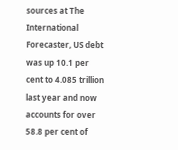sources at The International Forecaster, US debt was up 10.1 per cent to 4.085 trillion last year and now accounts for over 58.8 per cent of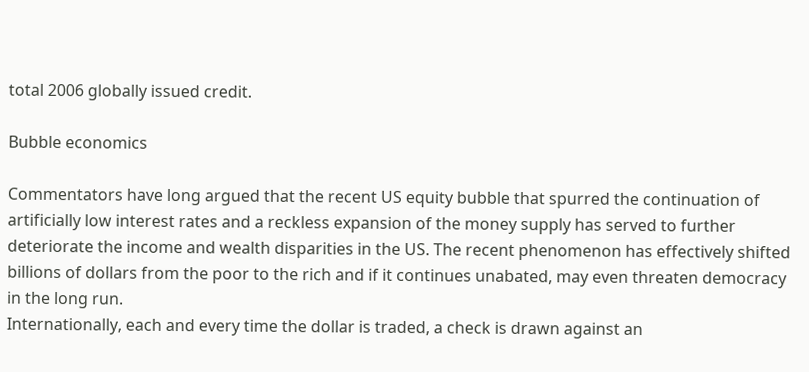total 2006 globally issued credit.

Bubble economics

Commentators have long argued that the recent US equity bubble that spurred the continuation of artificially low interest rates and a reckless expansion of the money supply has served to further deteriorate the income and wealth disparities in the US. The recent phenomenon has effectively shifted billions of dollars from the poor to the rich and if it continues unabated, may even threaten democracy in the long run.
Internationally, each and every time the dollar is traded, a check is drawn against an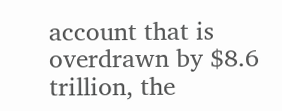account that is overdrawn by $8.6 trillion, the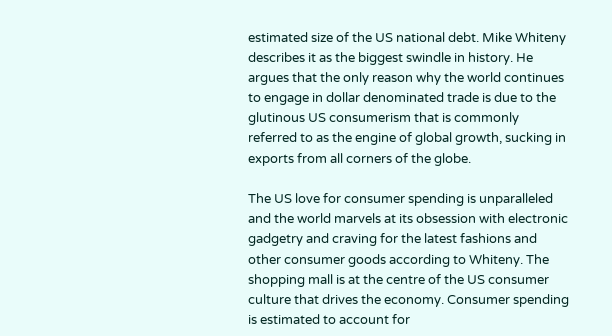estimated size of the US national debt. Mike Whiteny describes it as the biggest swindle in history. He argues that the only reason why the world continues to engage in dollar denominated trade is due to the glutinous US consumerism that is commonly referred to as the engine of global growth, sucking in exports from all corners of the globe.

The US love for consumer spending is unparalleled and the world marvels at its obsession with electronic gadgetry and craving for the latest fashions and other consumer goods according to Whiteny. The shopping mall is at the centre of the US consumer culture that drives the economy. Consumer spending is estimated to account for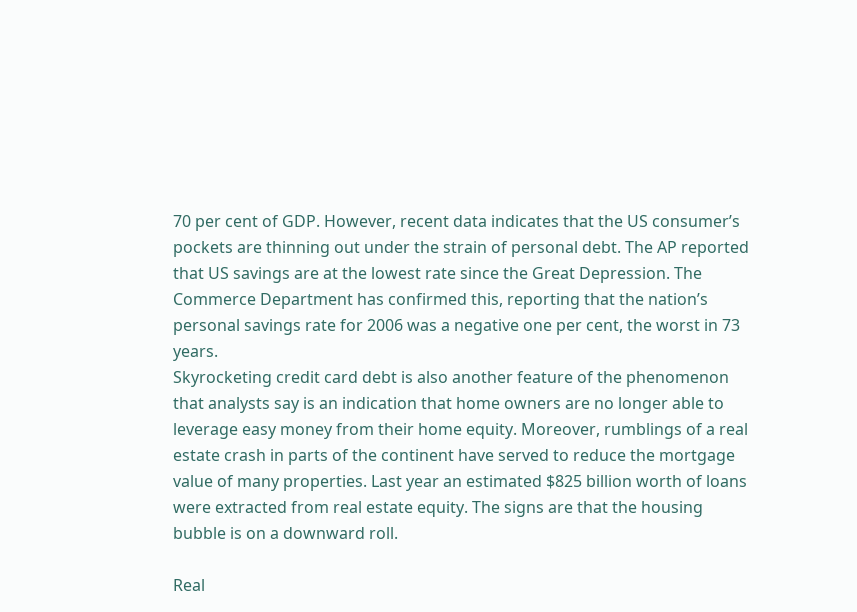70 per cent of GDP. However, recent data indicates that the US consumer’s pockets are thinning out under the strain of personal debt. The AP reported that US savings are at the lowest rate since the Great Depression. The Commerce Department has confirmed this, reporting that the nation’s personal savings rate for 2006 was a negative one per cent, the worst in 73 years.
Skyrocketing credit card debt is also another feature of the phenomenon that analysts say is an indication that home owners are no longer able to leverage easy money from their home equity. Moreover, rumblings of a real estate crash in parts of the continent have served to reduce the mortgage value of many properties. Last year an estimated $825 billion worth of loans were extracted from real estate equity. The signs are that the housing bubble is on a downward roll.

Real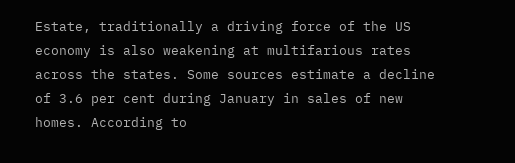Estate, traditionally a driving force of the US economy is also weakening at multifarious rates across the states. Some sources estimate a decline of 3.6 per cent during January in sales of new homes. According to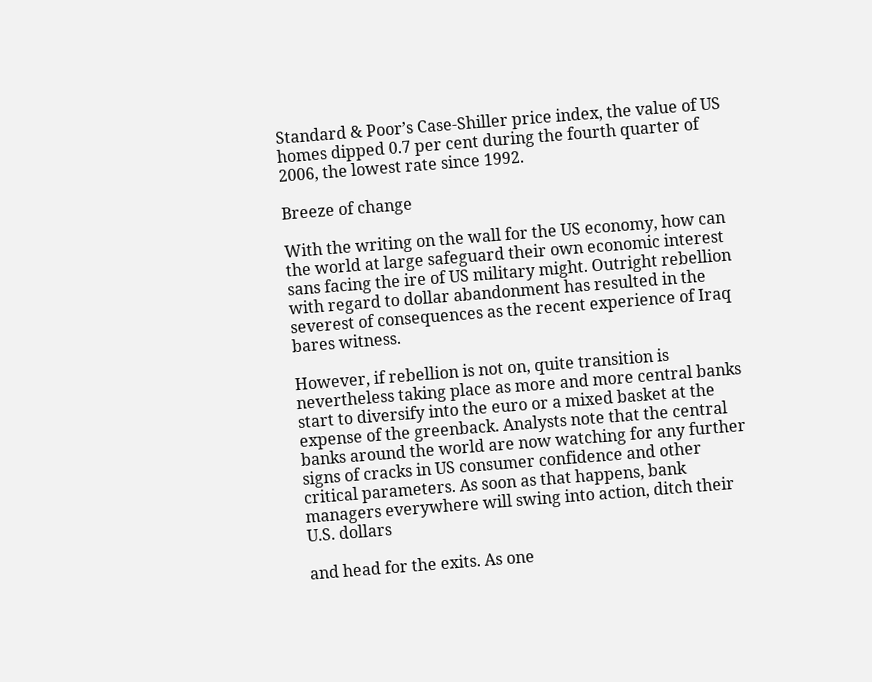Standard & Poor’s Case-Shiller price index, the value of US homes dipped 0.7 per cent during the fourth quarter of 2006, the lowest rate since 1992.

Breeze of change

With the writing on the wall for the US economy, how can the world at large safeguard their own economic interest sans facing the ire of US military might. Outright rebellion with regard to dollar abandonment has resulted in the severest of consequences as the recent experience of Iraq bares witness.

However, if rebellion is not on, quite transition is nevertheless taking place as more and more central banks start to diversify into the euro or a mixed basket at the expense of the greenback. Analysts note that the central banks around the world are now watching for any further signs of cracks in US consumer confidence and other critical parameters. As soon as that happens, bank managers everywhere will swing into action, ditch their U.S. dollars

and head for the exits. As one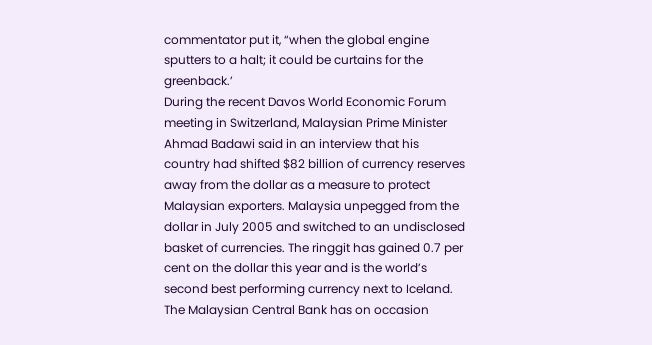commentator put it, “when the global engine sputters to a halt; it could be curtains for the greenback.’
During the recent Davos World Economic Forum meeting in Switzerland, Malaysian Prime Minister Ahmad Badawi said in an interview that his country had shifted $82 billion of currency reserves away from the dollar as a measure to protect Malaysian exporters. Malaysia unpegged from the dollar in July 2005 and switched to an undisclosed basket of currencies. The ringgit has gained 0.7 per cent on the dollar this year and is the world’s second best performing currency next to Iceland. The Malaysian Central Bank has on occasion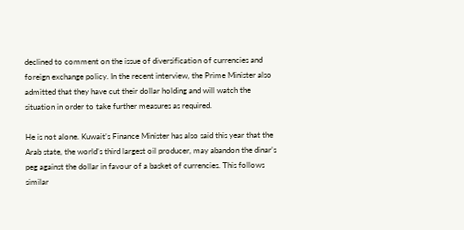declined to comment on the issue of diversification of currencies and foreign exchange policy. In the recent interview, the Prime Minister also admitted that they have cut their dollar holding and will watch the situation in order to take further measures as required.

He is not alone. Kuwait’s Finance Minister has also said this year that the Arab state, the world’s third largest oil producer, may abandon the dinar’s peg against the dollar in favour of a basket of currencies. This follows similar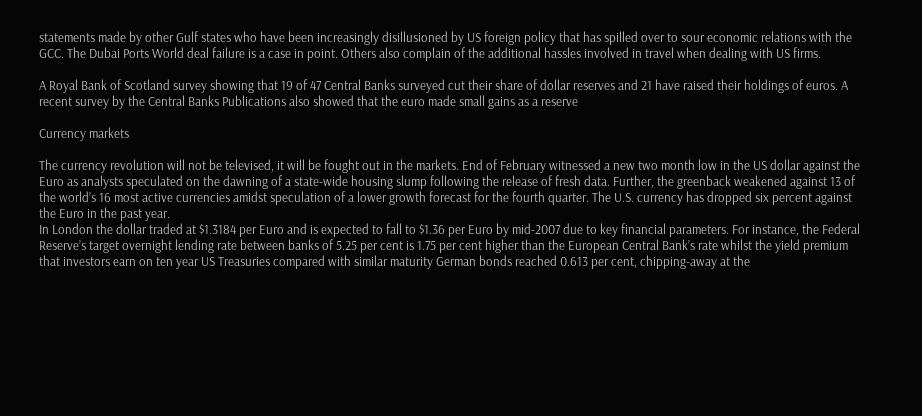statements made by other Gulf states who have been increasingly disillusioned by US foreign policy that has spilled over to sour economic relations with the GCC. The Dubai Ports World deal failure is a case in point. Others also complain of the additional hassles involved in travel when dealing with US firms.

A Royal Bank of Scotland survey showing that 19 of 47 Central Banks surveyed cut their share of dollar reserves and 21 have raised their holdings of euros. A recent survey by the Central Banks Publications also showed that the euro made small gains as a reserve

Currency markets

The currency revolution will not be televised, it will be fought out in the markets. End of February witnessed a new two month low in the US dollar against the Euro as analysts speculated on the dawning of a state-wide housing slump following the release of fresh data. Further, the greenback weakened against 13 of the world’s 16 most active currencies amidst speculation of a lower growth forecast for the fourth quarter. The U.S. currency has dropped six percent against the Euro in the past year.
In London the dollar traded at $1.3184 per Euro and is expected to fall to $1.36 per Euro by mid-2007 due to key financial parameters. For instance, the Federal Reserve’s target overnight lending rate between banks of 5.25 per cent is 1.75 per cent higher than the European Central Bank’s rate whilst the yield premium that investors earn on ten year US Treasuries compared with similar maturity German bonds reached 0.613 per cent, chipping-away at the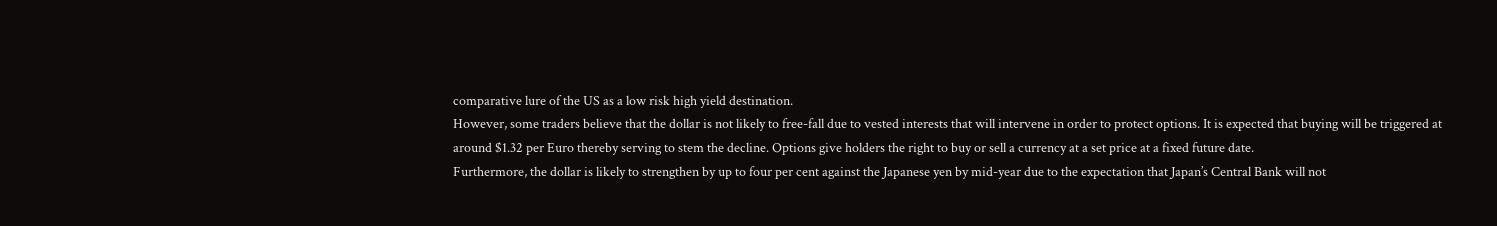comparative lure of the US as a low risk high yield destination.
However, some traders believe that the dollar is not likely to free-fall due to vested interests that will intervene in order to protect options. It is expected that buying will be triggered at around $1.32 per Euro thereby serving to stem the decline. Options give holders the right to buy or sell a currency at a set price at a fixed future date.
Furthermore, the dollar is likely to strengthen by up to four per cent against the Japanese yen by mid-year due to the expectation that Japan’s Central Bank will not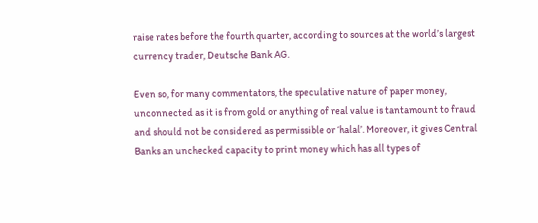raise rates before the fourth quarter, according to sources at the world’s largest currency trader, Deutsche Bank AG.

Even so, for many commentators, the speculative nature of paper money, unconnected as it is from gold or anything of real value is tantamount to fraud and should not be considered as permissible or ‘halal’. Moreover, it gives Central Banks an unchecked capacity to print money which has all types of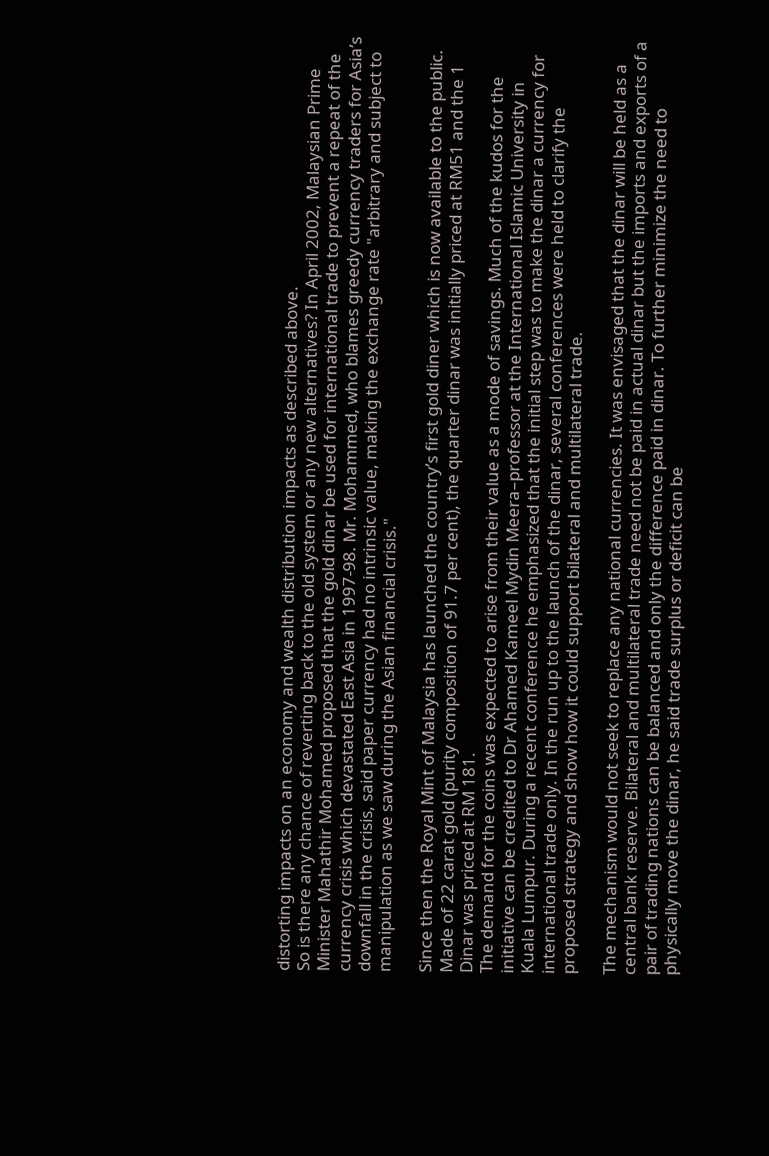distorting impacts on an economy and wealth distribution impacts as described above.
So is there any chance of reverting back to the old system or any new alternatives? In April 2002, Malaysian Prime Minister Mahathir Mohamed proposed that the gold dinar be used for international trade to prevent a repeat of the currency crisis which devastated East Asia in 1997-98. Mr. Mohammed, who blames greedy currency traders for Asia’s downfall in the crisis, said paper currency had no intrinsic value, making the exchange rate "arbitrary and subject to manipulation as we saw during the Asian financial crisis."

Since then the Royal Mint of Malaysia has launched the country’s first gold diner which is now available to the public. Made of 22 carat gold (purity composition of 91.7 per cent), the quarter dinar was initially priced at RM51 and the 1 Dinar was priced at RM 181.
The demand for the coins was expected to arise from their value as a mode of savings. Much of the kudos for the initiative can be credited to Dr Ahamed Kameel Mydin Meera–professor at the International Islamic University in Kuala Lumpur. During a recent conference he emphasized that the initial step was to make the dinar a currency for international trade only. In the run up to the launch of the dinar, several conferences were held to clarify the proposed strategy and show how it could support bilateral and multilateral trade.

The mechanism would not seek to replace any national currencies. It was envisaged that the dinar will be held as a central bank reserve. Bilateral and multilateral trade need not be paid in actual dinar but the imports and exports of a pair of trading nations can be balanced and only the difference paid in dinar. To further minimize the need to physically move the dinar, he said trade surplus or deficit can be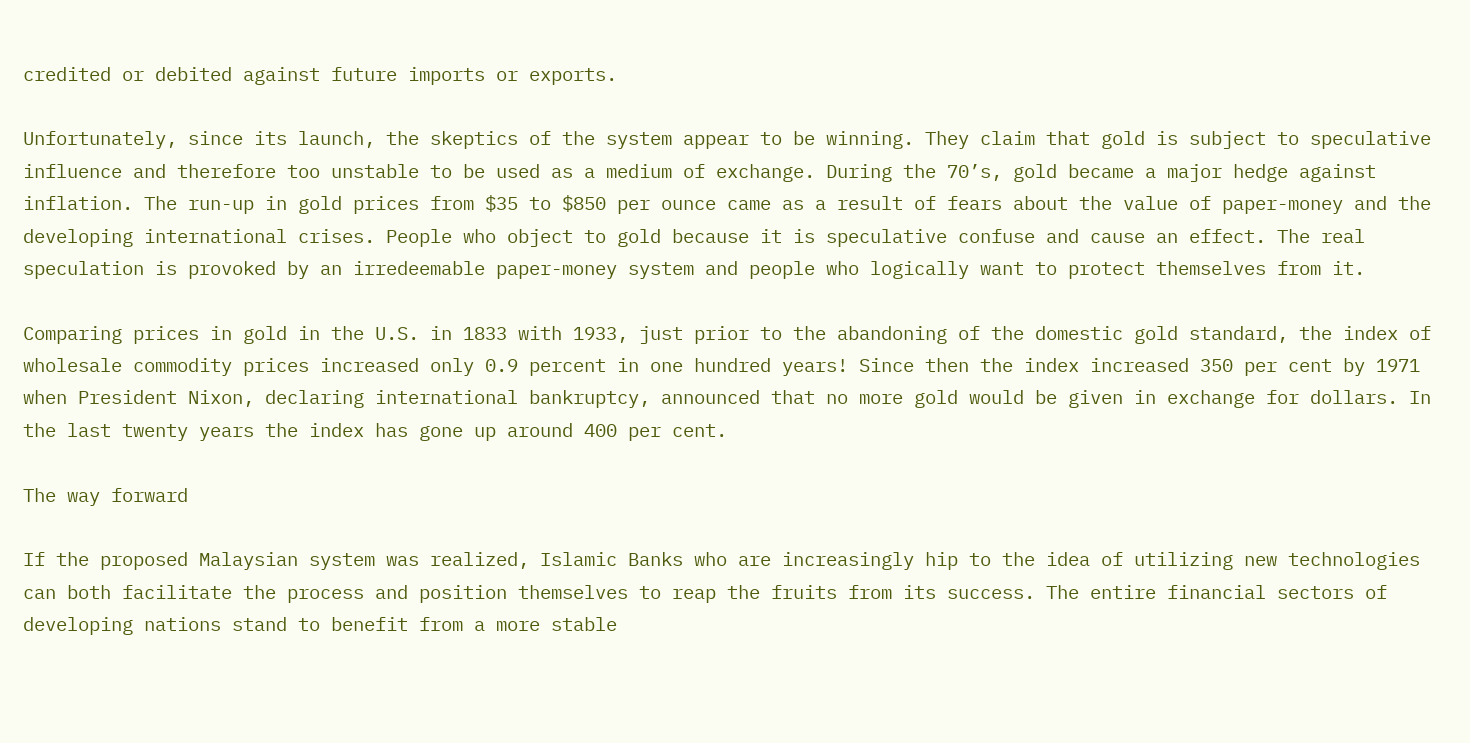credited or debited against future imports or exports.

Unfortunately, since its launch, the skeptics of the system appear to be winning. They claim that gold is subject to speculative influence and therefore too unstable to be used as a medium of exchange. During the 70’s, gold became a major hedge against inflation. The run-up in gold prices from $35 to $850 per ounce came as a result of fears about the value of paper-money and the developing international crises. People who object to gold because it is speculative confuse and cause an effect. The real speculation is provoked by an irredeemable paper-money system and people who logically want to protect themselves from it.

Comparing prices in gold in the U.S. in 1833 with 1933, just prior to the abandoning of the domestic gold standard, the index of wholesale commodity prices increased only 0.9 percent in one hundred years! Since then the index increased 350 per cent by 1971 when President Nixon, declaring international bankruptcy, announced that no more gold would be given in exchange for dollars. In the last twenty years the index has gone up around 400 per cent.

The way forward

If the proposed Malaysian system was realized, Islamic Banks who are increasingly hip to the idea of utilizing new technologies can both facilitate the process and position themselves to reap the fruits from its success. The entire financial sectors of developing nations stand to benefit from a more stable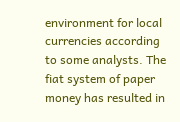environment for local currencies according to some analysts. The fiat system of paper money has resulted in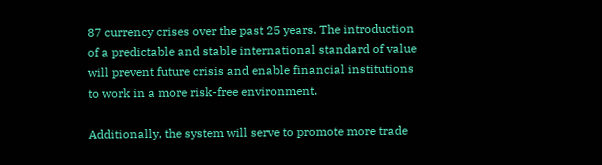87 currency crises over the past 25 years. The introduction of a predictable and stable international standard of value will prevent future crisis and enable financial institutions to work in a more risk-free environment.

Additionally, the system will serve to promote more trade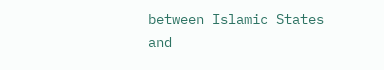between Islamic States and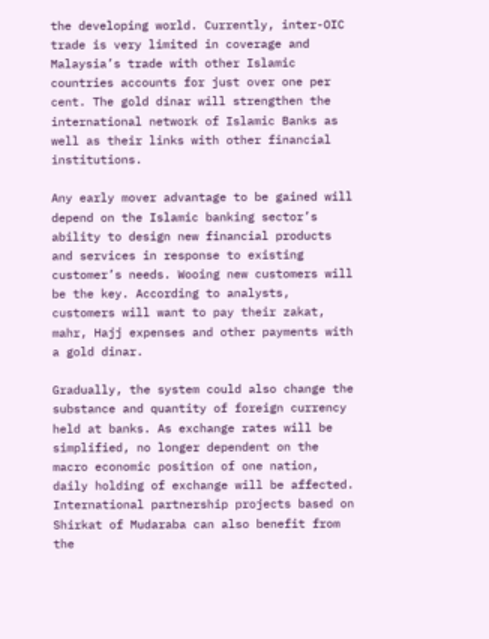the developing world. Currently, inter-OIC trade is very limited in coverage and Malaysia’s trade with other Islamic countries accounts for just over one per cent. The gold dinar will strengthen the international network of Islamic Banks as well as their links with other financial institutions.

Any early mover advantage to be gained will depend on the Islamic banking sector’s ability to design new financial products and services in response to existing customer’s needs. Wooing new customers will be the key. According to analysts, customers will want to pay their zakat, mahr, Hajj expenses and other payments with a gold dinar.

Gradually, the system could also change the substance and quantity of foreign currency held at banks. As exchange rates will be simplified, no longer dependent on the macro economic position of one nation, daily holding of exchange will be affected. International partnership projects based on Shirkat of Mudaraba can also benefit from the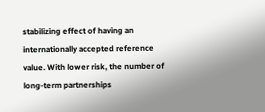stabilizing effect of having an internationally accepted reference value. With lower risk, the number of long-term partnerships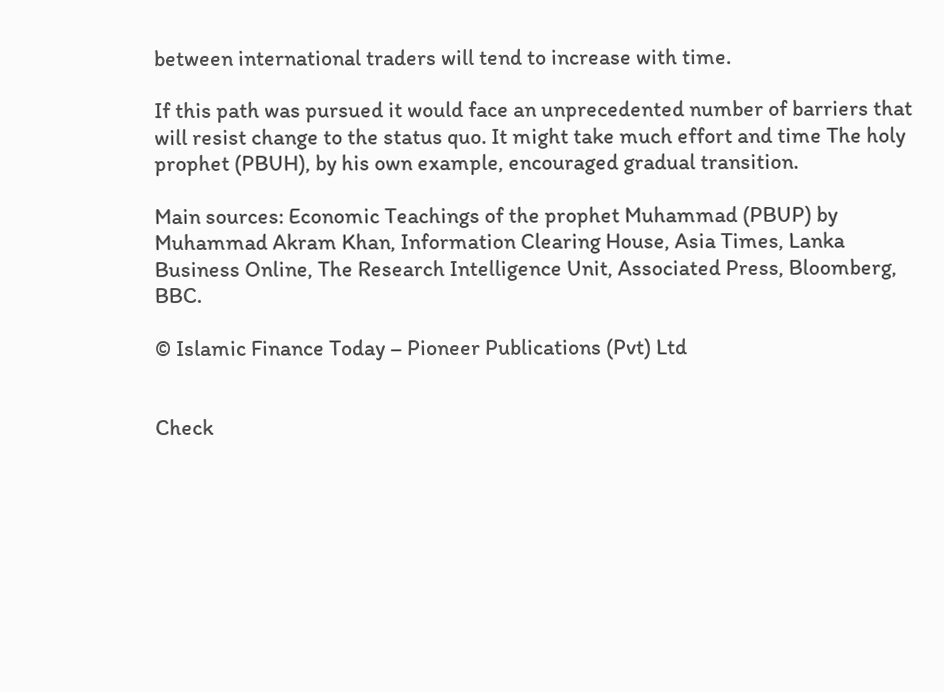between international traders will tend to increase with time.

If this path was pursued it would face an unprecedented number of barriers that will resist change to the status quo. It might take much effort and time The holy prophet (PBUH), by his own example, encouraged gradual transition.

Main sources: Economic Teachings of the prophet Muhammad (PBUP) by Muhammad Akram Khan, Information Clearing House, Asia Times, Lanka Business Online, The Research Intelligence Unit, Associated Press, Bloomberg, BBC.

© Islamic Finance Today – Pioneer Publications (Pvt) Ltd


Check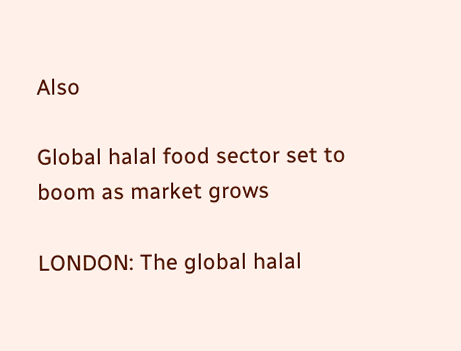Also

Global halal food sector set to boom as market grows

LONDON: The global halal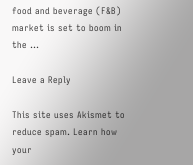food and beverage (F&B) market is set to boom in the …

Leave a Reply

This site uses Akismet to reduce spam. Learn how your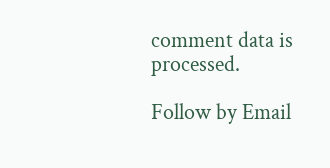comment data is processed.

Follow by Email